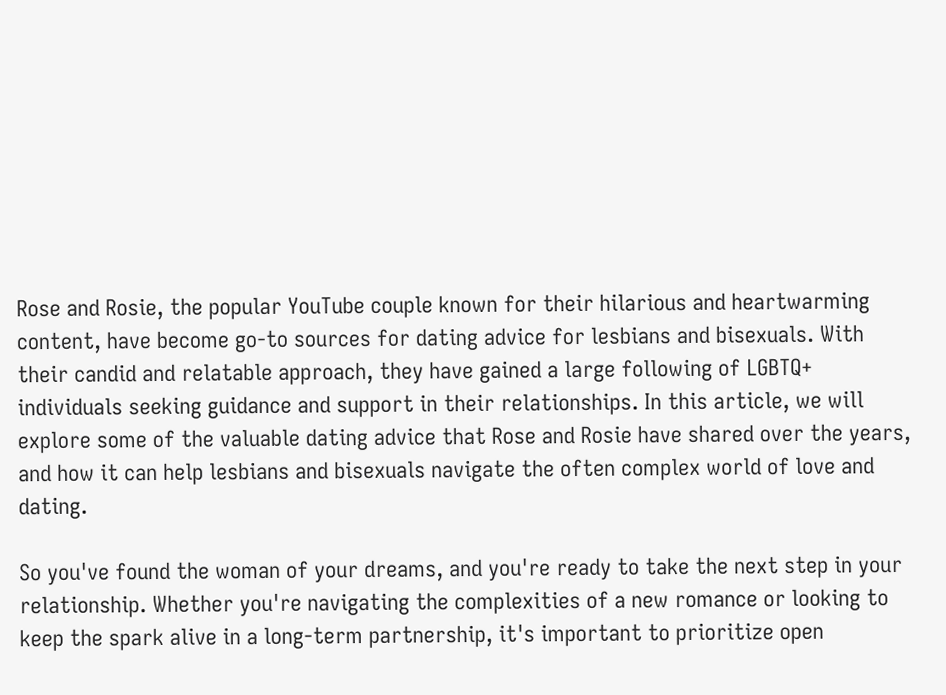Rose and Rosie, the popular YouTube couple known for their hilarious and heartwarming content, have become go-to sources for dating advice for lesbians and bisexuals. With their candid and relatable approach, they have gained a large following of LGBTQ+ individuals seeking guidance and support in their relationships. In this article, we will explore some of the valuable dating advice that Rose and Rosie have shared over the years, and how it can help lesbians and bisexuals navigate the often complex world of love and dating.

So you've found the woman of your dreams, and you're ready to take the next step in your relationship. Whether you're navigating the complexities of a new romance or looking to keep the spark alive in a long-term partnership, it's important to prioritize open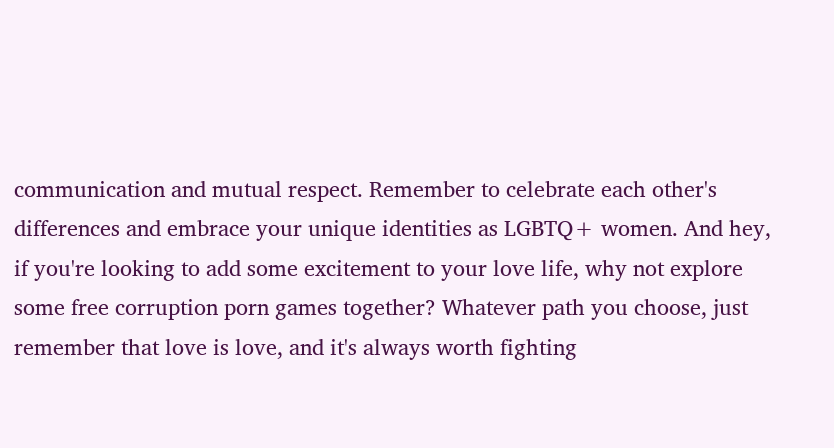communication and mutual respect. Remember to celebrate each other's differences and embrace your unique identities as LGBTQ+ women. And hey, if you're looking to add some excitement to your love life, why not explore some free corruption porn games together? Whatever path you choose, just remember that love is love, and it's always worth fighting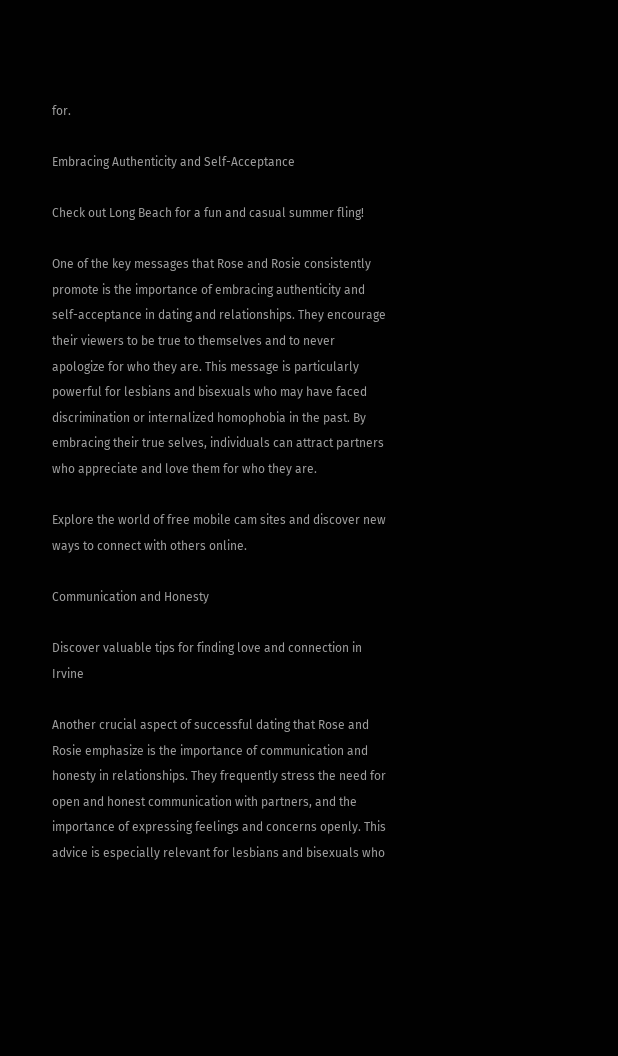for.

Embracing Authenticity and Self-Acceptance

Check out Long Beach for a fun and casual summer fling!

One of the key messages that Rose and Rosie consistently promote is the importance of embracing authenticity and self-acceptance in dating and relationships. They encourage their viewers to be true to themselves and to never apologize for who they are. This message is particularly powerful for lesbians and bisexuals who may have faced discrimination or internalized homophobia in the past. By embracing their true selves, individuals can attract partners who appreciate and love them for who they are.

Explore the world of free mobile cam sites and discover new ways to connect with others online.

Communication and Honesty

Discover valuable tips for finding love and connection in Irvine

Another crucial aspect of successful dating that Rose and Rosie emphasize is the importance of communication and honesty in relationships. They frequently stress the need for open and honest communication with partners, and the importance of expressing feelings and concerns openly. This advice is especially relevant for lesbians and bisexuals who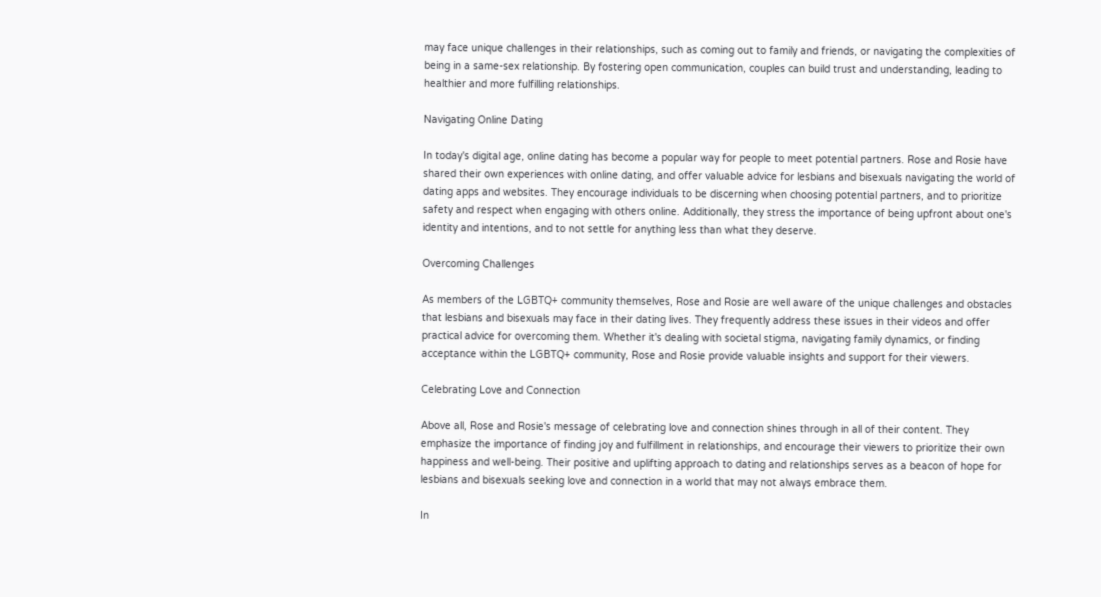may face unique challenges in their relationships, such as coming out to family and friends, or navigating the complexities of being in a same-sex relationship. By fostering open communication, couples can build trust and understanding, leading to healthier and more fulfilling relationships.

Navigating Online Dating

In today's digital age, online dating has become a popular way for people to meet potential partners. Rose and Rosie have shared their own experiences with online dating, and offer valuable advice for lesbians and bisexuals navigating the world of dating apps and websites. They encourage individuals to be discerning when choosing potential partners, and to prioritize safety and respect when engaging with others online. Additionally, they stress the importance of being upfront about one's identity and intentions, and to not settle for anything less than what they deserve.

Overcoming Challenges

As members of the LGBTQ+ community themselves, Rose and Rosie are well aware of the unique challenges and obstacles that lesbians and bisexuals may face in their dating lives. They frequently address these issues in their videos and offer practical advice for overcoming them. Whether it's dealing with societal stigma, navigating family dynamics, or finding acceptance within the LGBTQ+ community, Rose and Rosie provide valuable insights and support for their viewers.

Celebrating Love and Connection

Above all, Rose and Rosie's message of celebrating love and connection shines through in all of their content. They emphasize the importance of finding joy and fulfillment in relationships, and encourage their viewers to prioritize their own happiness and well-being. Their positive and uplifting approach to dating and relationships serves as a beacon of hope for lesbians and bisexuals seeking love and connection in a world that may not always embrace them.

In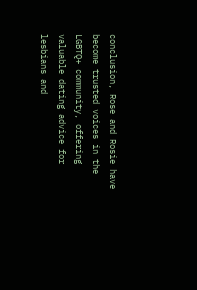conclusion, Rose and Rosie have become trusted voices in the LGBTQ+ community, offering valuable dating advice for lesbians and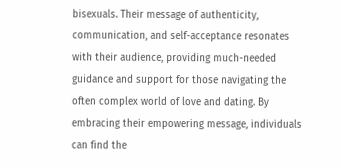bisexuals. Their message of authenticity, communication, and self-acceptance resonates with their audience, providing much-needed guidance and support for those navigating the often complex world of love and dating. By embracing their empowering message, individuals can find the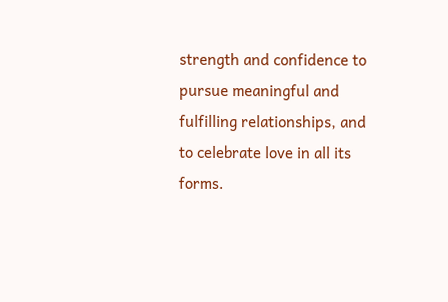strength and confidence to pursue meaningful and fulfilling relationships, and to celebrate love in all its forms.